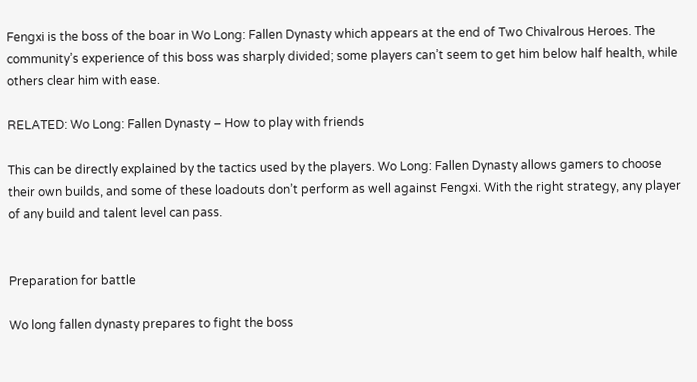Fengxi is the boss of the boar in Wo Long: Fallen Dynasty which appears at the end of Two Chivalrous Heroes. The community’s experience of this boss was sharply divided; some players can’t seem to get him below half health, while others clear him with ease.

RELATED: Wo Long: Fallen Dynasty – How to play with friends

This can be directly explained by the tactics used by the players. Wo Long: Fallen Dynasty allows gamers to choose their own builds, and some of these loadouts don’t perform as well against Fengxi. With the right strategy, any player of any build and talent level can pass.


Preparation for battle

Wo long fallen dynasty prepares to fight the boss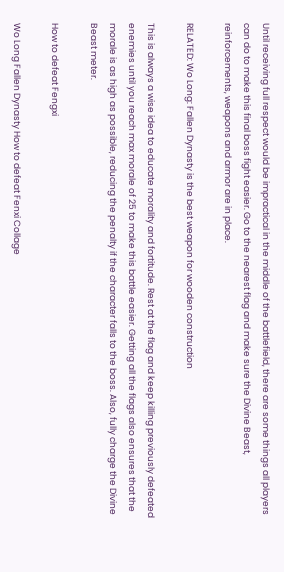Until receiving full respect would be impractical in the middle of the battlefield, there are some things all players can do to make this final boss fight easier. Go to the nearest flag and make sure the Divine Beast, reinforcements, weapons and armor are in place.

RELATED: Wo Long: Fallen Dynasty is the best weapon for wooden construction

This is always a wise idea to educate morality and fortitude. Rest at the flag and keep killing previously defeated enemies until you reach max morale of 25 to make this battle easier. Getting all the flags also ensures that the morale is as high as possible, reducing the penalty if the character falls to the boss. Also, fully charge the Divine Beast meter.

How to defeat Fengxi

Wo Long Fallen Dynasty How to defeat Fenxi Collage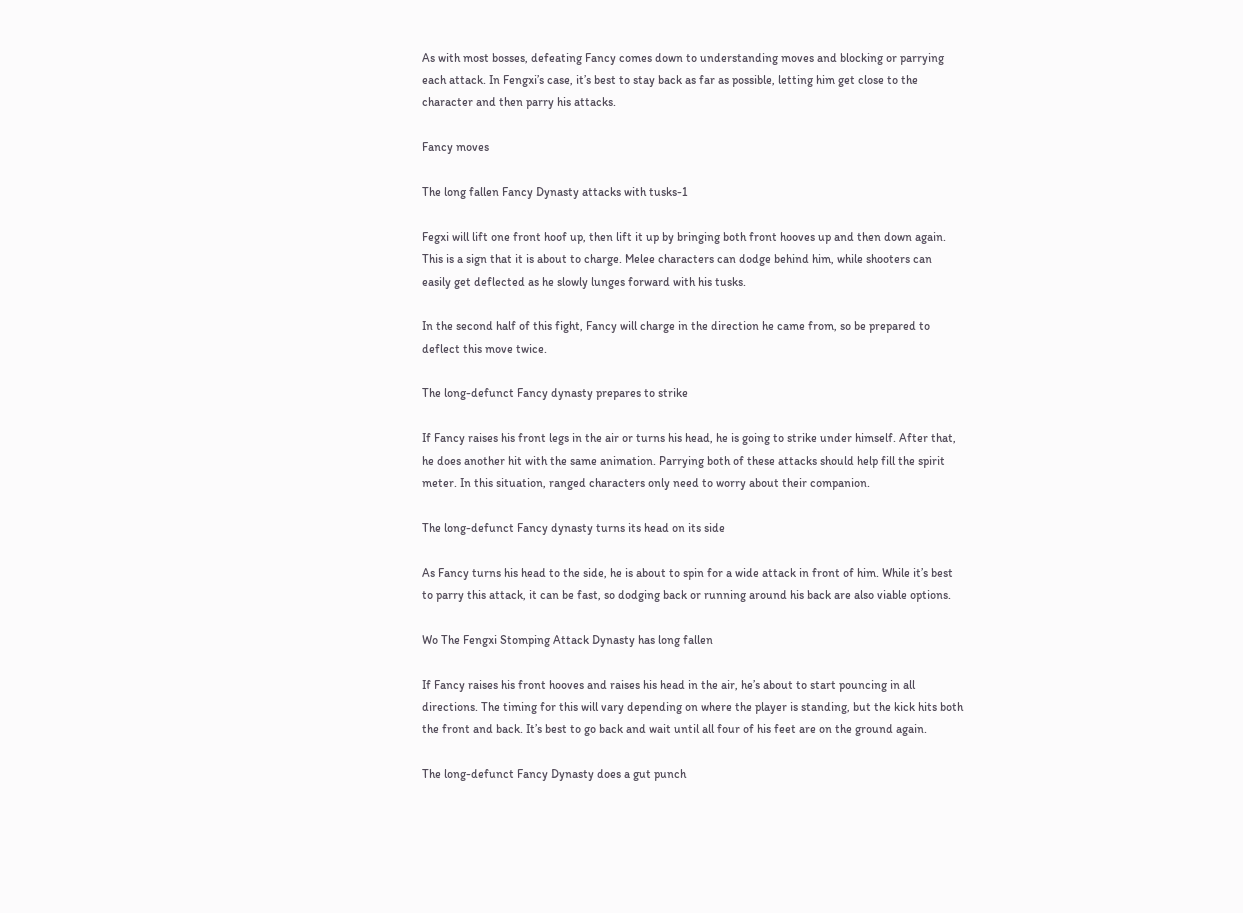As with most bosses, defeating Fancy comes down to understanding moves and blocking or parrying each attack. In Fengxi’s case, it’s best to stay back as far as possible, letting him get close to the character and then parry his attacks.

Fancy moves

The long fallen Fancy Dynasty attacks with tusks-1

Fegxi will lift one front hoof up, then lift it up by bringing both front hooves up and then down again. This is a sign that it is about to charge. Melee characters can dodge behind him, while shooters can easily get deflected as he slowly lunges forward with his tusks.

In the second half of this fight, Fancy will charge in the direction he came from, so be prepared to deflect this move twice.

The long-defunct Fancy dynasty prepares to strike

If Fancy raises his front legs in the air or turns his head, he is going to strike under himself. After that, he does another hit with the same animation. Parrying both of these attacks should help fill the spirit meter. In this situation, ranged characters only need to worry about their companion.

The long-defunct Fancy dynasty turns its head on its side

As Fancy turns his head to the side, he is about to spin for a wide attack in front of him. While it’s best to parry this attack, it can be fast, so dodging back or running around his back are also viable options.

Wo The Fengxi Stomping Attack Dynasty has long fallen

If Fancy raises his front hooves and raises his head in the air, he’s about to start pouncing in all directions. The timing for this will vary depending on where the player is standing, but the kick hits both the front and back. It’s best to go back and wait until all four of his feet are on the ground again.

The long-defunct Fancy Dynasty does a gut punch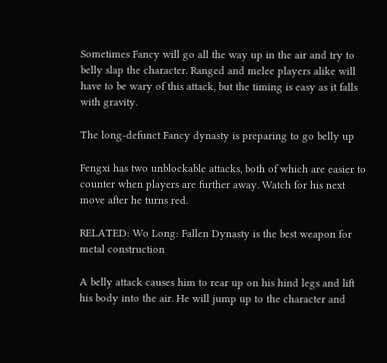Sometimes Fancy will go all the way up in the air and try to belly slap the character. Ranged and melee players alike will have to be wary of this attack, but the timing is easy as it falls with gravity.

The long-defunct Fancy dynasty is preparing to go belly up

Fengxi has two unblockable attacks, both of which are easier to counter when players are further away. Watch for his next move after he turns red.

RELATED: Wo Long: Fallen Dynasty is the best weapon for metal construction

A belly attack causes him to rear up on his hind legs and lift his body into the air. He will jump up to the character and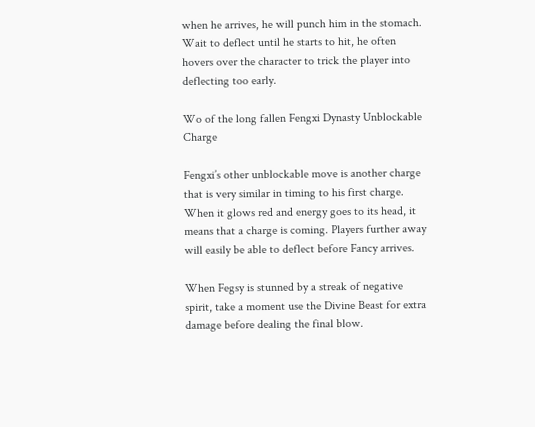when he arrives, he will punch him in the stomach. Wait to deflect until he starts to hit, he often hovers over the character to trick the player into deflecting too early.

Wo of the long fallen Fengxi Dynasty Unblockable Charge

Fengxi’s other unblockable move is another charge that is very similar in timing to his first charge. When it glows red and energy goes to its head, it means that a charge is coming. Players further away will easily be able to deflect before Fancy arrives.

When Fegsy is stunned by a streak of negative spirit, take a moment use the Divine Beast for extra damage before dealing the final blow.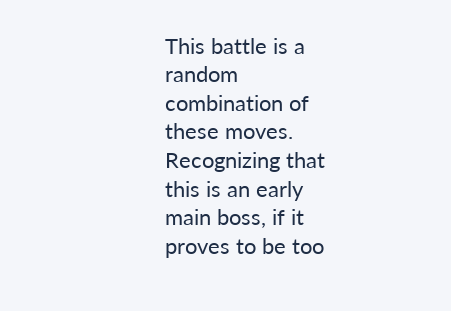This battle is a random combination of these moves. Recognizing that this is an early main boss, if it proves to be too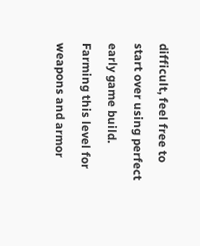difficult, feel free to start over using perfect early game build. Farming this level for weapons and armor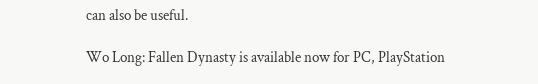can also be useful.

Wo Long: Fallen Dynasty is available now for PC, PlayStation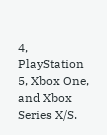4, PlayStation 5, Xbox One, and Xbox Series X/S.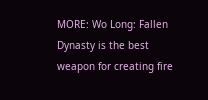MORE: Wo Long: Fallen Dynasty is the best weapon for creating fire